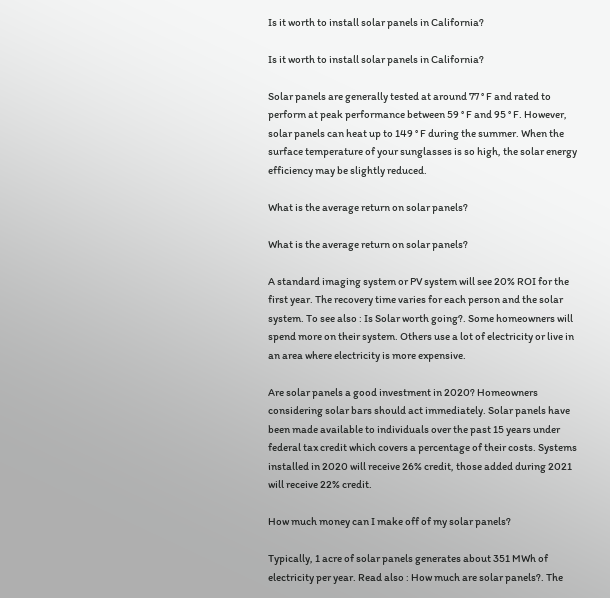Is it worth to install solar panels in California?

Is it worth to install solar panels in California?

Solar panels are generally tested at around 77 ° F and rated to perform at peak performance between 59 ° F and 95 ° F. However, solar panels can heat up to 149 ° F during the summer. When the surface temperature of your sunglasses is so high, the solar energy efficiency may be slightly reduced.

What is the average return on solar panels?

What is the average return on solar panels?

A standard imaging system or PV system will see 20% ROI for the first year. The recovery time varies for each person and the solar system. To see also : Is Solar worth going?. Some homeowners will spend more on their system. Others use a lot of electricity or live in an area where electricity is more expensive.

Are solar panels a good investment in 2020? Homeowners considering solar bars should act immediately. Solar panels have been made available to individuals over the past 15 years under federal tax credit which covers a percentage of their costs. Systems installed in 2020 will receive 26% credit, those added during 2021 will receive 22% credit.

How much money can I make off of my solar panels?

Typically, 1 acre of solar panels generates about 351 MWh of electricity per year. Read also : How much are solar panels?. The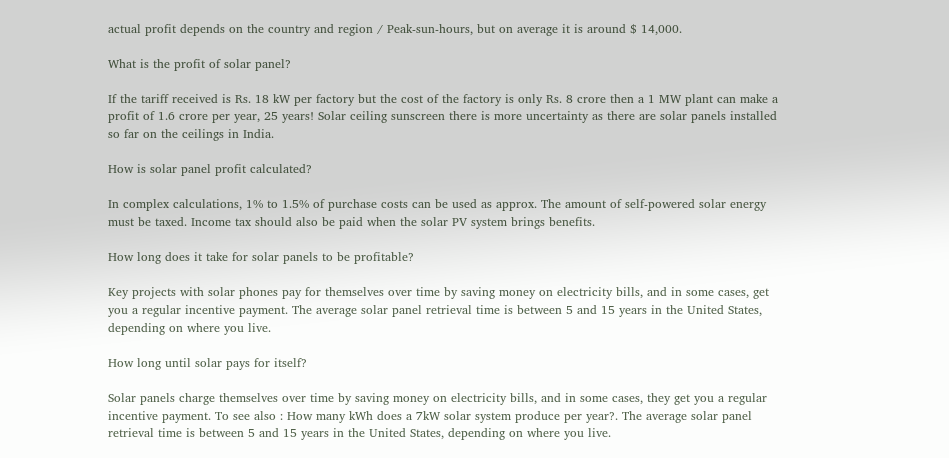actual profit depends on the country and region / Peak-sun-hours, but on average it is around $ 14,000.

What is the profit of solar panel?

If the tariff received is Rs. 18 kW per factory but the cost of the factory is only Rs. 8 crore then a 1 MW plant can make a profit of 1.6 crore per year, 25 years! Solar ceiling sunscreen there is more uncertainty as there are solar panels installed so far on the ceilings in India.

How is solar panel profit calculated?

In complex calculations, 1% to 1.5% of purchase costs can be used as approx. The amount of self-powered solar energy must be taxed. Income tax should also be paid when the solar PV system brings benefits.

How long does it take for solar panels to be profitable?

Key projects with solar phones pay for themselves over time by saving money on electricity bills, and in some cases, get you a regular incentive payment. The average solar panel retrieval time is between 5 and 15 years in the United States, depending on where you live.

How long until solar pays for itself?

Solar panels charge themselves over time by saving money on electricity bills, and in some cases, they get you a regular incentive payment. To see also : How many kWh does a 7kW solar system produce per year?. The average solar panel retrieval time is between 5 and 15 years in the United States, depending on where you live.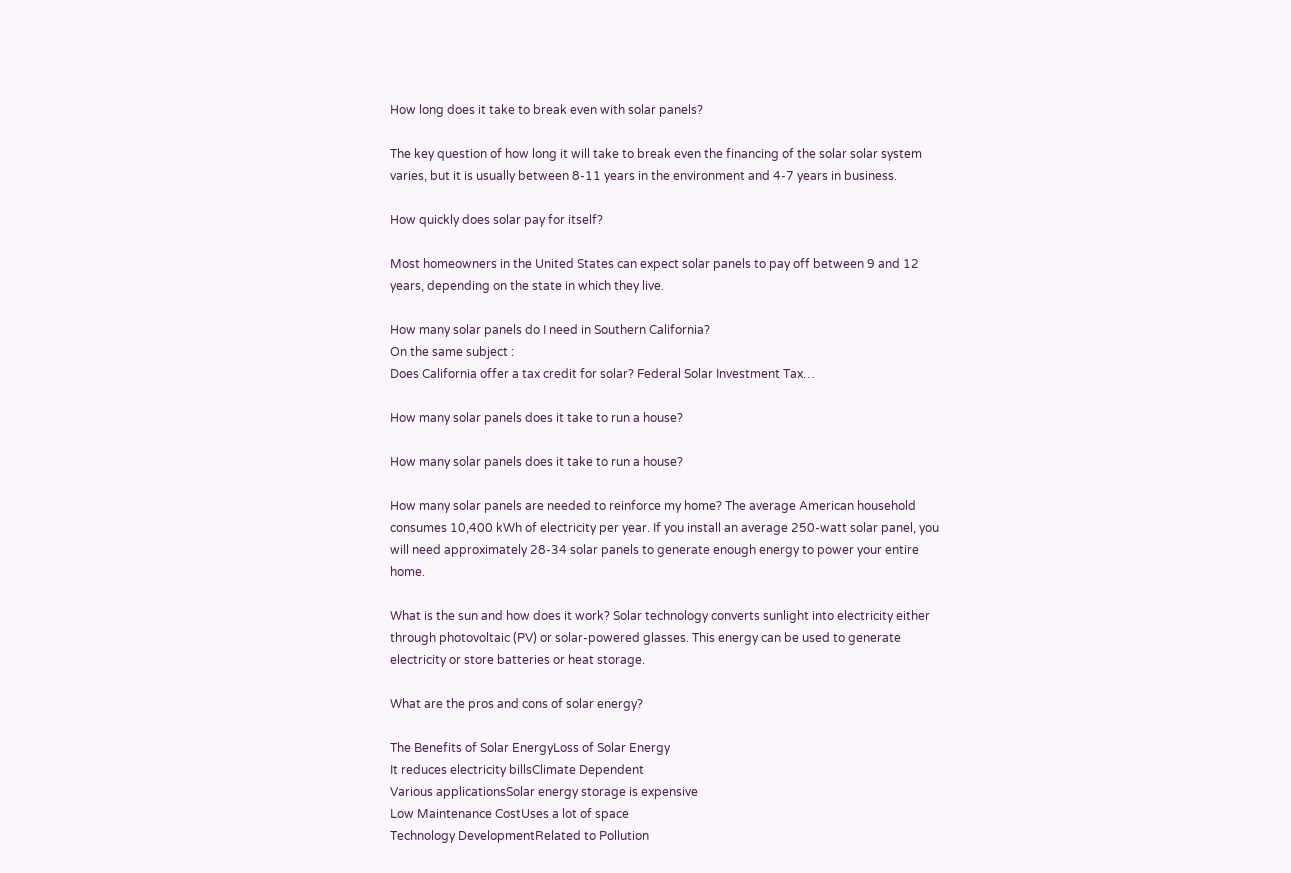How long does it take to break even with solar panels?

The key question of how long it will take to break even the financing of the solar solar system varies, but it is usually between 8-11 years in the environment and 4-7 years in business.

How quickly does solar pay for itself?

Most homeowners in the United States can expect solar panels to pay off between 9 and 12 years, depending on the state in which they live.

How many solar panels do I need in Southern California?
On the same subject :
Does California offer a tax credit for solar? Federal Solar Investment Tax…

How many solar panels does it take to run a house?

How many solar panels does it take to run a house?

How many solar panels are needed to reinforce my home? The average American household consumes 10,400 kWh of electricity per year. If you install an average 250-watt solar panel, you will need approximately 28-34 solar panels to generate enough energy to power your entire home.

What is the sun and how does it work? Solar technology converts sunlight into electricity either through photovoltaic (PV) or solar-powered glasses. This energy can be used to generate electricity or store batteries or heat storage.

What are the pros and cons of solar energy?

The Benefits of Solar EnergyLoss of Solar Energy
It reduces electricity billsClimate Dependent
Various applicationsSolar energy storage is expensive
Low Maintenance CostUses a lot of space
Technology DevelopmentRelated to Pollution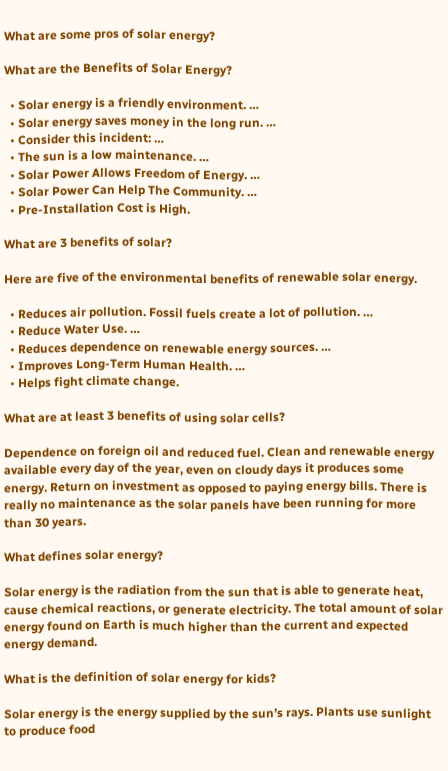What are some pros of solar energy?

What are the Benefits of Solar Energy?

  • Solar energy is a friendly environment. …
  • Solar energy saves money in the long run. …
  • Consider this incident: …
  • The sun is a low maintenance. …
  • Solar Power Allows Freedom of Energy. …
  • Solar Power Can Help The Community. …
  • Pre-Installation Cost is High.

What are 3 benefits of solar?

Here are five of the environmental benefits of renewable solar energy.

  • Reduces air pollution. Fossil fuels create a lot of pollution. …
  • Reduce Water Use. …
  • Reduces dependence on renewable energy sources. …
  • Improves Long-Term Human Health. …
  • Helps fight climate change.

What are at least 3 benefits of using solar cells?

Dependence on foreign oil and reduced fuel. Clean and renewable energy available every day of the year, even on cloudy days it produces some energy. Return on investment as opposed to paying energy bills. There is really no maintenance as the solar panels have been running for more than 30 years.

What defines solar energy?

Solar energy is the radiation from the sun that is able to generate heat, cause chemical reactions, or generate electricity. The total amount of solar energy found on Earth is much higher than the current and expected energy demand.

What is the definition of solar energy for kids?

Solar energy is the energy supplied by the sun’s rays. Plants use sunlight to produce food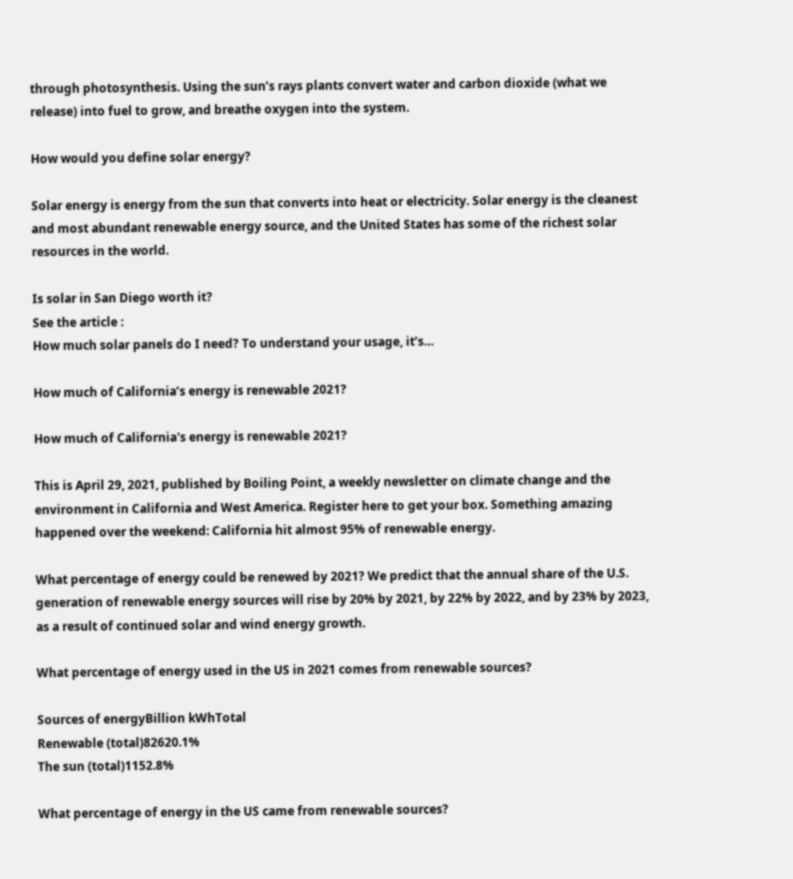through photosynthesis. Using the sun’s rays plants convert water and carbon dioxide (what we release) into fuel to grow, and breathe oxygen into the system.

How would you define solar energy?

Solar energy is energy from the sun that converts into heat or electricity. Solar energy is the cleanest and most abundant renewable energy source, and the United States has some of the richest solar resources in the world.

Is solar in San Diego worth it?
See the article :
How much solar panels do I need? To understand your usage, it’s…

How much of California’s energy is renewable 2021?

How much of California's energy is renewable 2021?

This is April 29, 2021, published by Boiling Point, a weekly newsletter on climate change and the environment in California and West America. Register here to get your box. Something amazing happened over the weekend: California hit almost 95% of renewable energy.

What percentage of energy could be renewed by 2021? We predict that the annual share of the U.S. generation of renewable energy sources will rise by 20% by 2021, by 22% by 2022, and by 23% by 2023, as a result of continued solar and wind energy growth.

What percentage of energy used in the US in 2021 comes from renewable sources?

Sources of energyBillion kWhTotal
Renewable (total)82620.1%
The sun (total)1152.8%

What percentage of energy in the US came from renewable sources?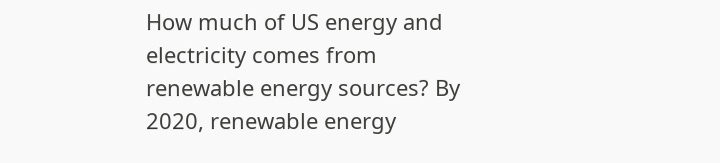How much of US energy and electricity comes from renewable energy sources? By 2020, renewable energy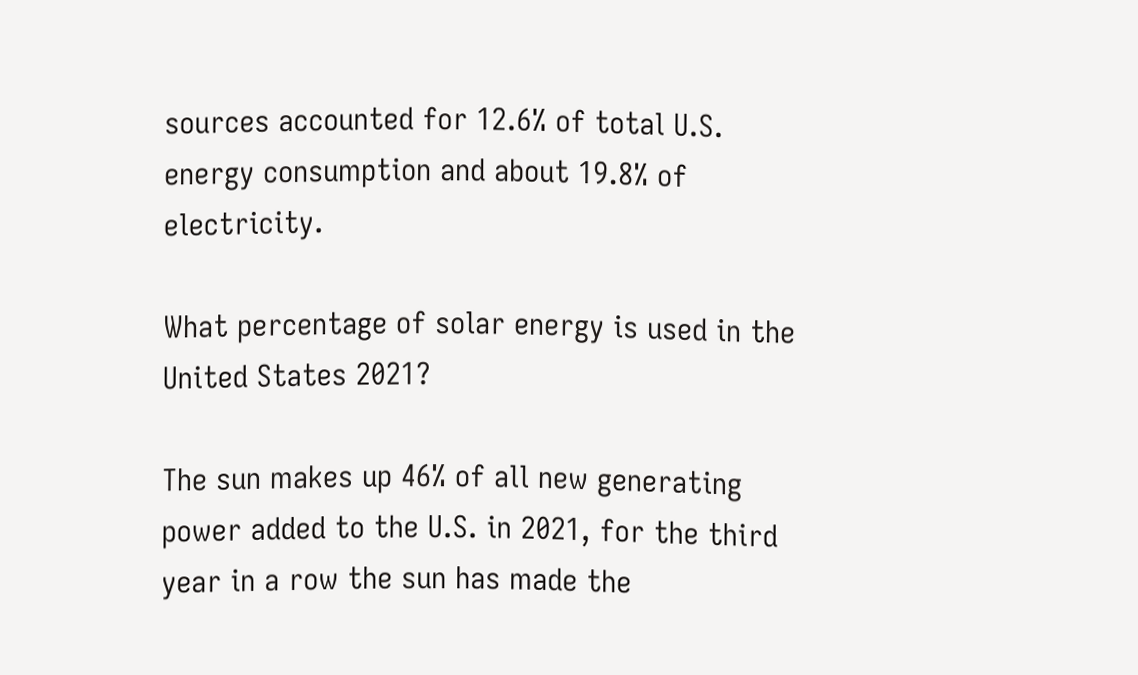sources accounted for 12.6% of total U.S. energy consumption and about 19.8% of electricity.

What percentage of solar energy is used in the United States 2021?

The sun makes up 46% of all new generating power added to the U.S. in 2021, for the third year in a row the sun has made the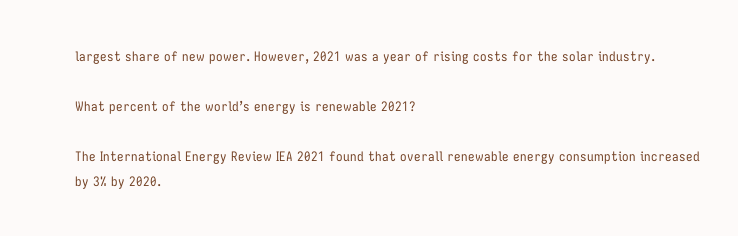largest share of new power. However, 2021 was a year of rising costs for the solar industry.

What percent of the world’s energy is renewable 2021?

The International Energy Review IEA 2021 found that overall renewable energy consumption increased by 3% by 2020.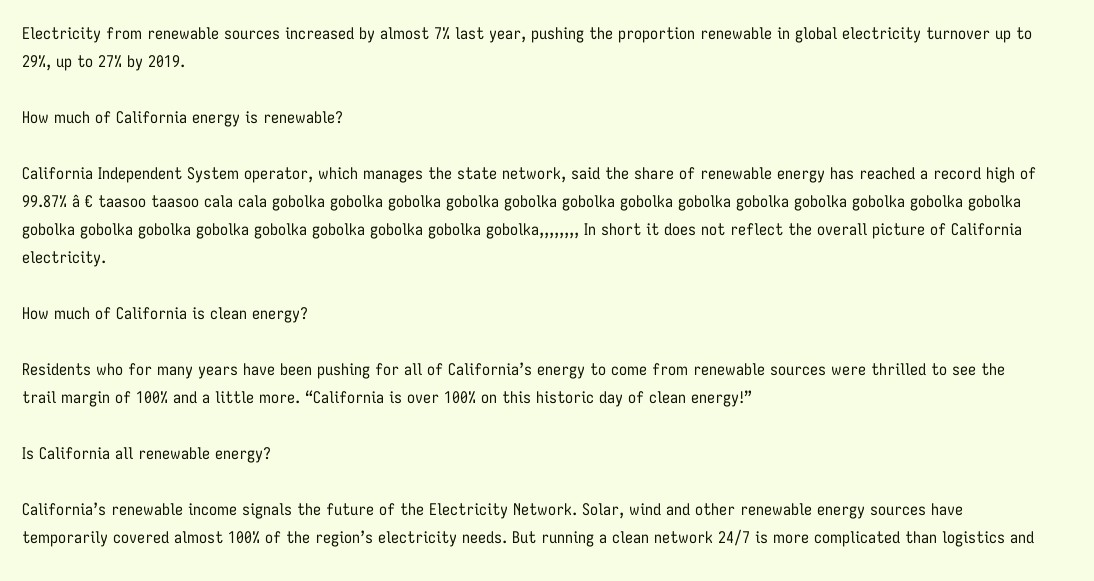Electricity from renewable sources increased by almost 7% last year, pushing the proportion renewable in global electricity turnover up to 29%, up to 27% by 2019.

How much of California energy is renewable?

California Independent System operator, which manages the state network, said the share of renewable energy has reached a record high of 99.87% â € taasoo taasoo cala cala gobolka gobolka gobolka gobolka gobolka gobolka gobolka gobolka gobolka gobolka gobolka gobolka gobolka gobolka gobolka gobolka gobolka gobolka gobolka gobolka gobolka gobolka,,,,,,,, In short it does not reflect the overall picture of California electricity.

How much of California is clean energy?

Residents who for many years have been pushing for all of California’s energy to come from renewable sources were thrilled to see the trail margin of 100% and a little more. “California is over 100% on this historic day of clean energy!”

Is California all renewable energy?

California’s renewable income signals the future of the Electricity Network. Solar, wind and other renewable energy sources have temporarily covered almost 100% of the region’s electricity needs. But running a clean network 24/7 is more complicated than logistics and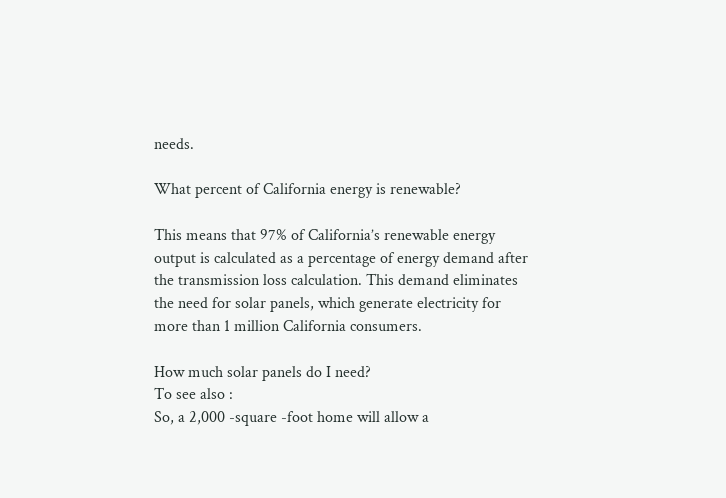needs.

What percent of California energy is renewable?

This means that 97% of California’s renewable energy output is calculated as a percentage of energy demand after the transmission loss calculation. This demand eliminates the need for solar panels, which generate electricity for more than 1 million California consumers.

How much solar panels do I need?
To see also :
So, a 2,000 -square -foot home will allow a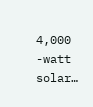4,000 -watt solar…